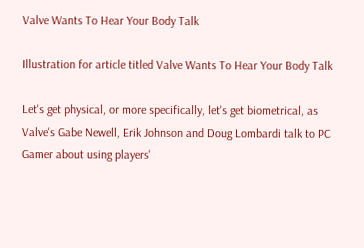Valve Wants To Hear Your Body Talk

Illustration for article titled Valve Wants To Hear Your Body Talk

Let's get physical, or more specifically, let's get biometrical, as Valve's Gabe Newell, Erik Johnson and Doug Lombardi talk to PC Gamer about using players'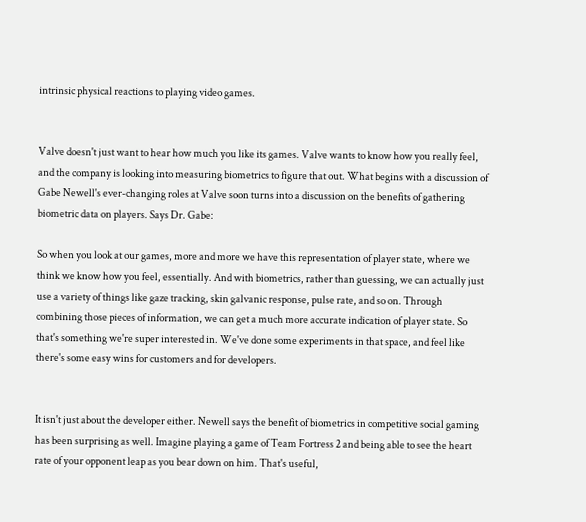intrinsic physical reactions to playing video games.


Valve doesn't just want to hear how much you like its games. Valve wants to know how you really feel, and the company is looking into measuring biometrics to figure that out. What begins with a discussion of Gabe Newell's ever-changing roles at Valve soon turns into a discussion on the benefits of gathering biometric data on players. Says Dr. Gabe:

So when you look at our games, more and more we have this representation of player state, where we think we know how you feel, essentially. And with biometrics, rather than guessing, we can actually just use a variety of things like gaze tracking, skin galvanic response, pulse rate, and so on. Through combining those pieces of information, we can get a much more accurate indication of player state. So that's something we're super interested in. We've done some experiments in that space, and feel like there's some easy wins for customers and for developers.


It isn't just about the developer either. Newell says the benefit of biometrics in competitive social gaming has been surprising as well. Imagine playing a game of Team Fortress 2 and being able to see the heart rate of your opponent leap as you bear down on him. That's useful,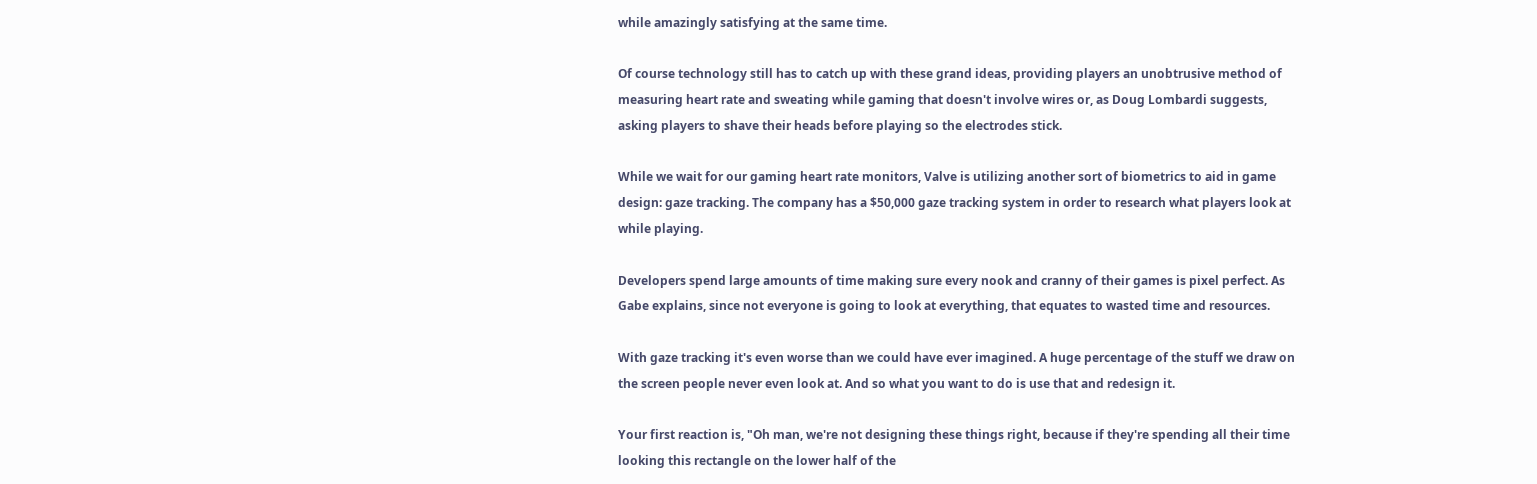while amazingly satisfying at the same time.

Of course technology still has to catch up with these grand ideas, providing players an unobtrusive method of measuring heart rate and sweating while gaming that doesn't involve wires or, as Doug Lombardi suggests, asking players to shave their heads before playing so the electrodes stick.

While we wait for our gaming heart rate monitors, Valve is utilizing another sort of biometrics to aid in game design: gaze tracking. The company has a $50,000 gaze tracking system in order to research what players look at while playing.

Developers spend large amounts of time making sure every nook and cranny of their games is pixel perfect. As Gabe explains, since not everyone is going to look at everything, that equates to wasted time and resources.

With gaze tracking it's even worse than we could have ever imagined. A huge percentage of the stuff we draw on the screen people never even look at. And so what you want to do is use that and redesign it.

Your first reaction is, "Oh man, we're not designing these things right, because if they're spending all their time looking this rectangle on the lower half of the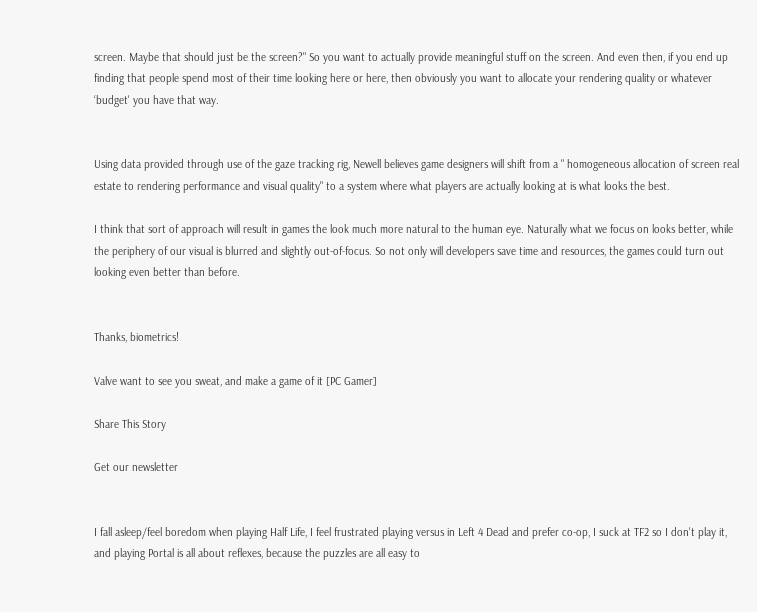screen. Maybe that should just be the screen?" So you want to actually provide meaningful stuff on the screen. And even then, if you end up finding that people spend most of their time looking here or here, then obviously you want to allocate your rendering quality or whatever ‘budget' you have that way.


Using data provided through use of the gaze tracking rig, Newell believes game designers will shift from a " homogeneous allocation of screen real estate to rendering performance and visual quality" to a system where what players are actually looking at is what looks the best.

I think that sort of approach will result in games the look much more natural to the human eye. Naturally what we focus on looks better, while the periphery of our visual is blurred and slightly out-of-focus. So not only will developers save time and resources, the games could turn out looking even better than before.


Thanks, biometrics!

Valve want to see you sweat, and make a game of it [PC Gamer]

Share This Story

Get our newsletter


I fall asleep/feel boredom when playing Half Life, I feel frustrated playing versus in Left 4 Dead and prefer co-op, I suck at TF2 so I don't play it, and playing Portal is all about reflexes, because the puzzles are all easy to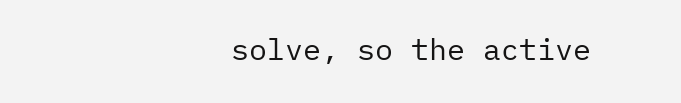solve, so the active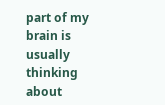part of my brain is usually thinking about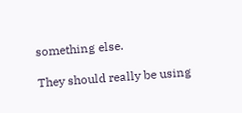something else.

They should really be using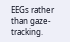EEGs rather than gaze-tracking.